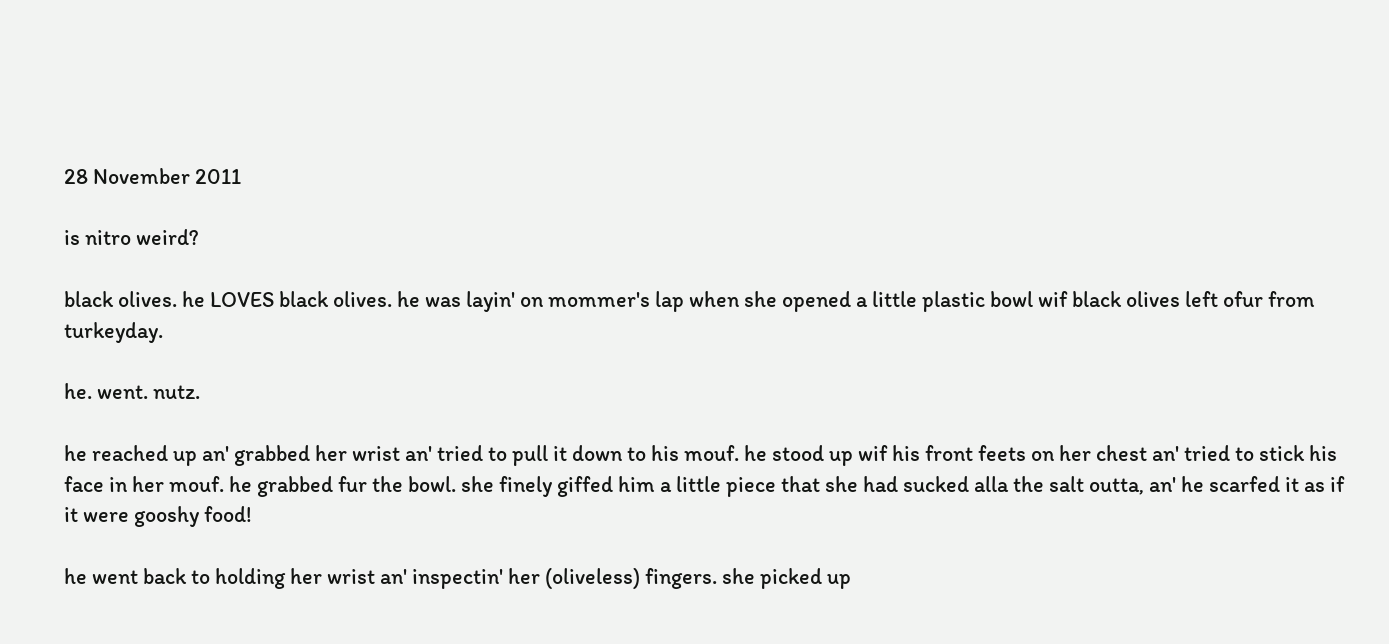28 November 2011

is nitro weird?

black olives. he LOVES black olives. he was layin' on mommer's lap when she opened a little plastic bowl wif black olives left ofur from turkeyday.

he. went. nutz.

he reached up an' grabbed her wrist an' tried to pull it down to his mouf. he stood up wif his front feets on her chest an' tried to stick his face in her mouf. he grabbed fur the bowl. she finely giffed him a little piece that she had sucked alla the salt outta, an' he scarfed it as if it were gooshy food!

he went back to holding her wrist an' inspectin' her (oliveless) fingers. she picked up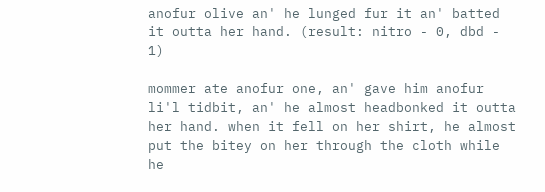anofur olive an' he lunged fur it an' batted it outta her hand. (result: nitro - 0, dbd - 1)

mommer ate anofur one, an' gave him anofur li'l tidbit, an' he almost headbonked it outta her hand. when it fell on her shirt, he almost put the bitey on her through the cloth while he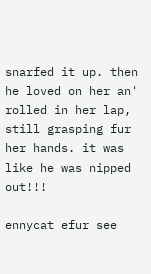snarfed it up. then he loved on her an' rolled in her lap, still grasping fur her hands. it was like he was nipped out!!!

ennycat efur see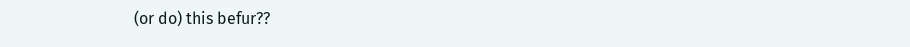(or do) this befur??